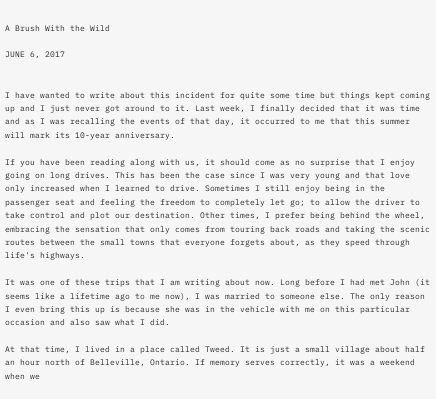A Brush With the Wild

JUNE 6, 2017


I have wanted to write about this incident for quite some time but things kept coming up and I just never got around to it. Last week, I finally decided that it was time and as I was recalling the events of that day, it occurred to me that this summer will mark its 10-year anniversary.

If you have been reading along with us, it should come as no surprise that I enjoy going on long drives. This has been the case since I was very young and that love only increased when I learned to drive. Sometimes I still enjoy being in the passenger seat and feeling the freedom to completely let go; to allow the driver to take control and plot our destination. Other times, I prefer being behind the wheel, embracing the sensation that only comes from touring back roads and taking the scenic routes between the small towns that everyone forgets about, as they speed through life's highways.

It was one of these trips that I am writing about now. Long before I had met John (it seems like a lifetime ago to me now), I was married to someone else. The only reason I even bring this up is because she was in the vehicle with me on this particular occasion and also saw what I did.

At that time, I lived in a place called Tweed. It is just a small village about half an hour north of Belleville, Ontario. If memory serves correctly, it was a weekend when we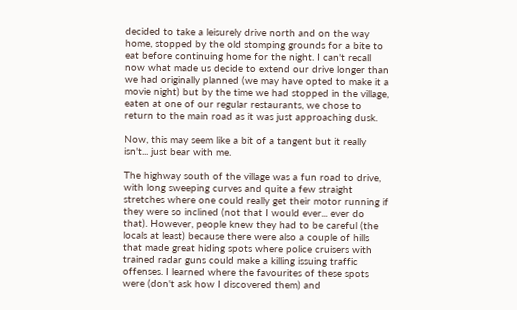decided to take a leisurely drive north and on the way home, stopped by the old stomping grounds for a bite to eat before continuing home for the night. I can't recall now what made us decide to extend our drive longer than we had originally planned (we may have opted to make it a movie night) but by the time we had stopped in the village, eaten at one of our regular restaurants, we chose to return to the main road as it was just approaching dusk.

Now, this may seem like a bit of a tangent but it really isn't... just bear with me.

The highway south of the village was a fun road to drive, with long sweeping curves and quite a few straight stretches where one could really get their motor running if they were so inclined (not that I would ever... ever do that). However, people knew they had to be careful (the locals at least) because there were also a couple of hills that made great hiding spots where police cruisers with trained radar guns could make a killing issuing traffic offenses. I learned where the favourites of these spots were (don't ask how I discovered them) and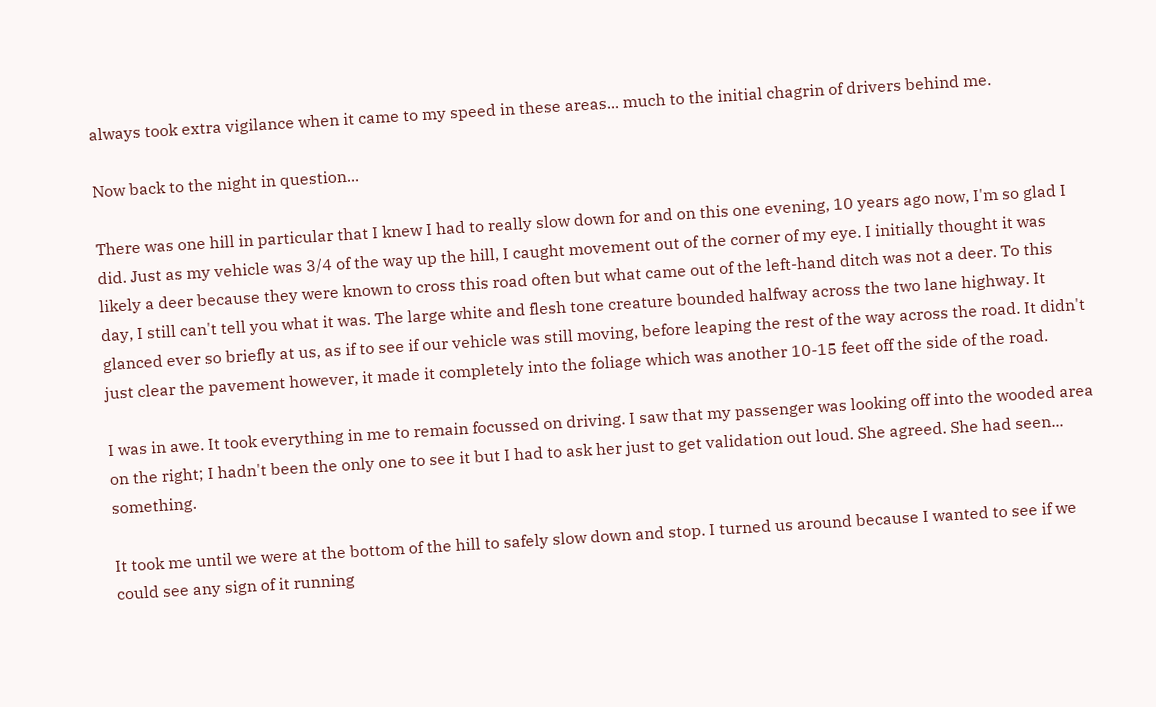always took extra vigilance when it came to my speed in these areas... much to the initial chagrin of drivers behind me.

Now back to the night in question...

There was one hill in particular that I knew I had to really slow down for and on this one evening, 10 years ago now, I'm so glad I did. Just as my vehicle was 3/4 of the way up the hill, I caught movement out of the corner of my eye. I initially thought it was likely a deer because they were known to cross this road often but what came out of the left-hand ditch was not a deer. To this day, I still can't tell you what it was. The large white and flesh tone creature bounded halfway across the two lane highway. It glanced ever so briefly at us, as if to see if our vehicle was still moving, before leaping the rest of the way across the road. It didn't just clear the pavement however, it made it completely into the foliage which was another 10-15 feet off the side of the road.

I was in awe. It took everything in me to remain focussed on driving. I saw that my passenger was looking off into the wooded area on the right; I hadn't been the only one to see it but I had to ask her just to get validation out loud. She agreed. She had seen... something.

It took me until we were at the bottom of the hill to safely slow down and stop. I turned us around because I wanted to see if we could see any sign of it running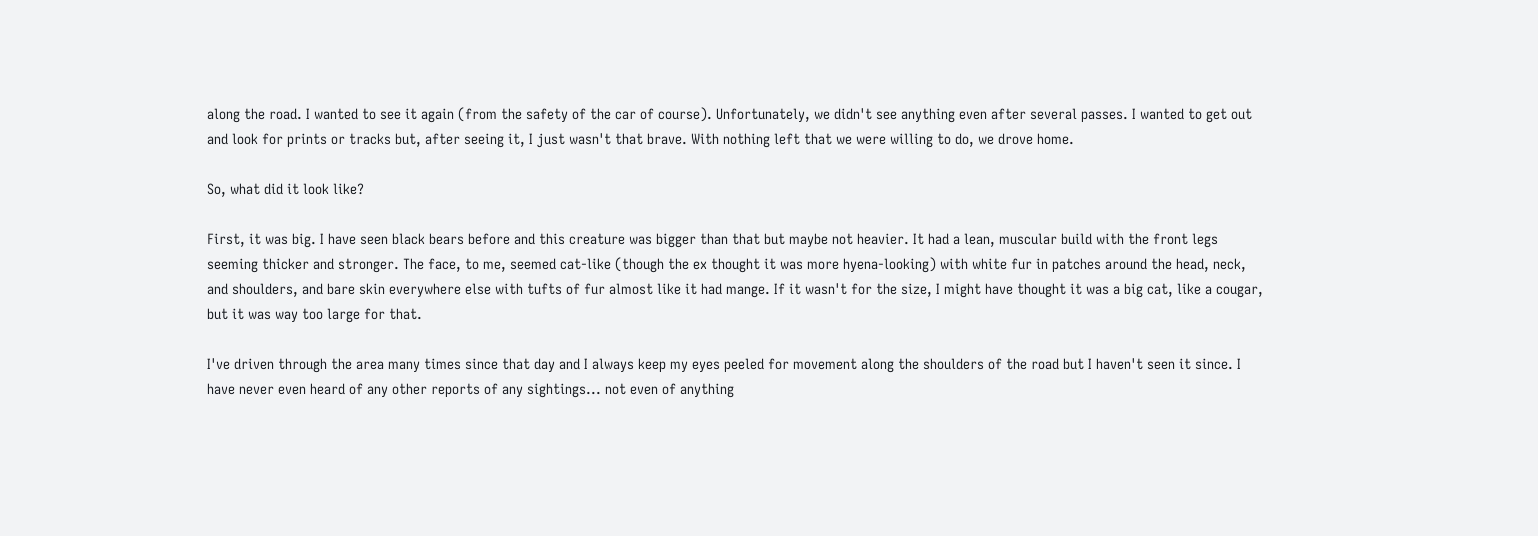along the road. I wanted to see it again (from the safety of the car of course). Unfortunately, we didn't see anything even after several passes. I wanted to get out and look for prints or tracks but, after seeing it, I just wasn't that brave. With nothing left that we were willing to do, we drove home.

So, what did it look like?

First, it was big. I have seen black bears before and this creature was bigger than that but maybe not heavier. It had a lean, muscular build with the front legs seeming thicker and stronger. The face, to me, seemed cat-like (though the ex thought it was more hyena-looking) with white fur in patches around the head, neck, and shoulders, and bare skin everywhere else with tufts of fur almost like it had mange. If it wasn't for the size, I might have thought it was a big cat, like a cougar, but it was way too large for that.

I've driven through the area many times since that day and I always keep my eyes peeled for movement along the shoulders of the road but I haven't seen it since. I have never even heard of any other reports of any sightings... not even of anything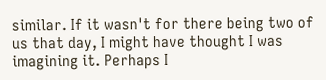similar. If it wasn't for there being two of us that day, I might have thought I was imagining it. Perhaps I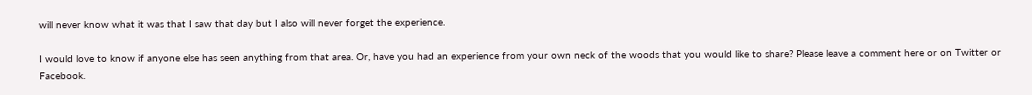will never know what it was that I saw that day but I also will never forget the experience.

I would love to know if anyone else has seen anything from that area. Or, have you had an experience from your own neck of the woods that you would like to share? Please leave a comment here or on Twitter or Facebook.